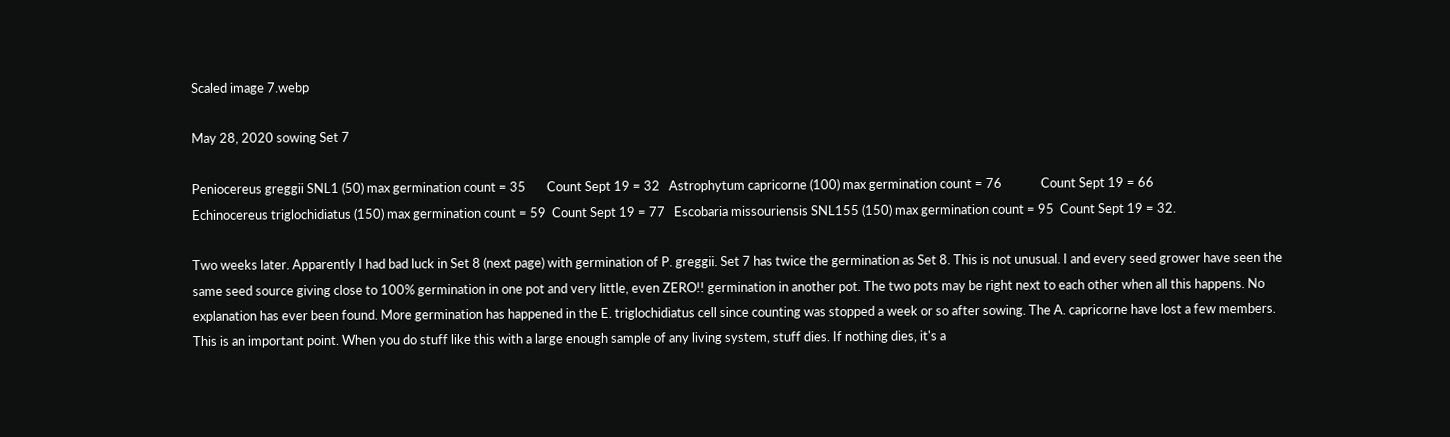Scaled image 7.webp

May 28, 2020 sowing Set 7

Peniocereus greggii SNL1 (50) max germination count = 35       Count Sept 19 = 32   Astrophytum capricorne (100) max germination count = 76             Count Sept 19 = 66
Echinocereus triglochidiatus (150) max germination count = 59  Count Sept 19 = 77   Escobaria missouriensis SNL155 (150) max germination count = 95  Count Sept 19 = 32.

Two weeks later. Apparently I had bad luck in Set 8 (next page) with germination of P. greggii. Set 7 has twice the germination as Set 8. This is not unusual. I and every seed grower have seen the same seed source giving close to 100% germination in one pot and very little, even ZERO!! germination in another pot. The two pots may be right next to each other when all this happens. No explanation has ever been found. More germination has happened in the E. triglochidiatus cell since counting was stopped a week or so after sowing. The A. capricorne have lost a few members. This is an important point. When you do stuff like this with a large enough sample of any living system, stuff dies. If nothing dies, it's a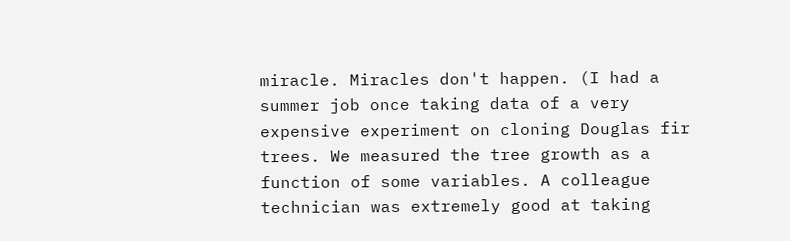miracle. Miracles don't happen. (I had a summer job once taking data of a very expensive experiment on cloning Douglas fir trees. We measured the tree growth as a function of some variables. A colleague technician was extremely good at taking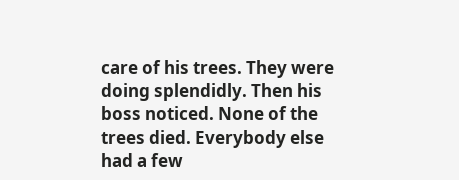care of his trees. They were doing splendidly. Then his boss noticed. None of the trees died. Everybody else had a few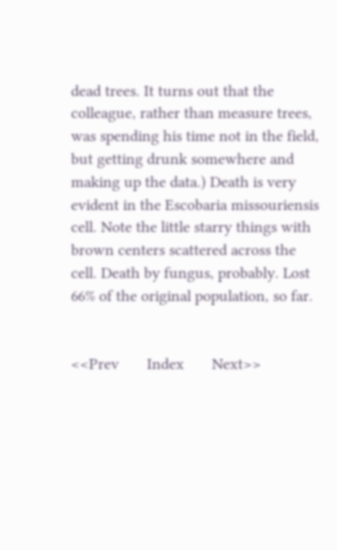dead trees. It turns out that the colleague, rather than measure trees, was spending his time not in the field, but getting drunk somewhere and making up the data.) Death is very evident in the Escobaria missouriensis cell. Note the little starry things with brown centers scattered across the cell. Death by fungus, probably. Lost 66% of the original population, so far.


<<Prev       Index       Next>>